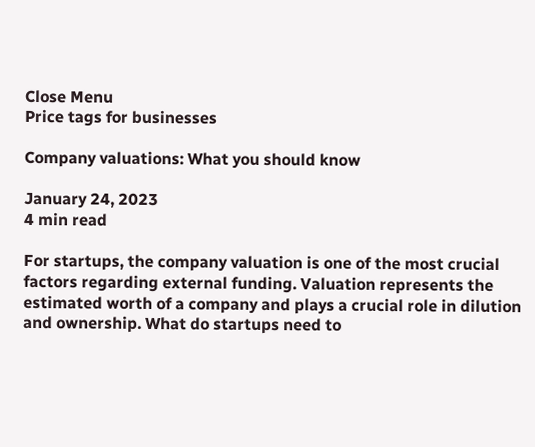Close Menu
Price tags for businesses

Company valuations: What you should know

January 24, 2023
4 min read

For startups, the company valuation is one of the most crucial factors regarding external funding. Valuation represents the estimated worth of a company and plays a crucial role in dilution and ownership. What do startups need to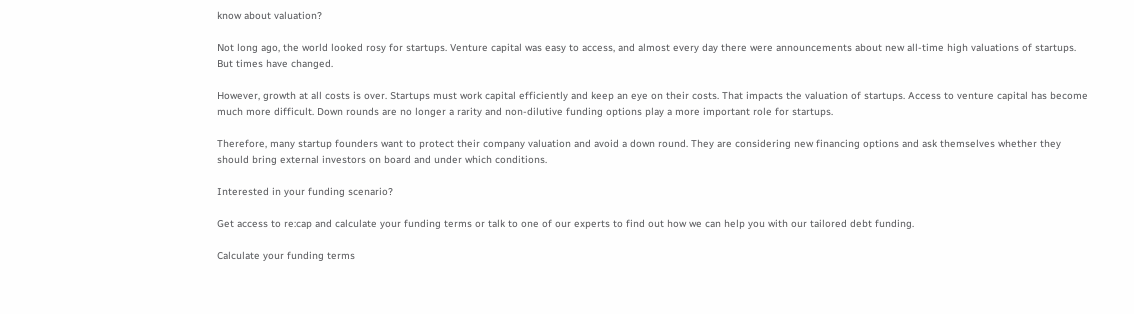know about valuation?

Not long ago, the world looked rosy for startups. Venture capital was easy to access, and almost every day there were announcements about new all-time high valuations of startups. But times have changed.

However, growth at all costs is over. Startups must work capital efficiently and keep an eye on their costs. That impacts the valuation of startups. Access to venture capital has become much more difficult. Down rounds are no longer a rarity and non-dilutive funding options play a more important role for startups.

Therefore, many startup founders want to protect their company valuation and avoid a down round. They are considering new financing options and ask themselves whether they should bring external investors on board and under which conditions.

Interested in your funding scenario?

Get access to re:cap and calculate your funding terms or talk to one of our experts to find out how we can help you with our tailored debt funding.

Calculate your funding terms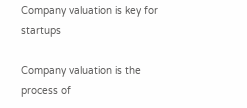Company valuation is key for startups

Company valuation is the process of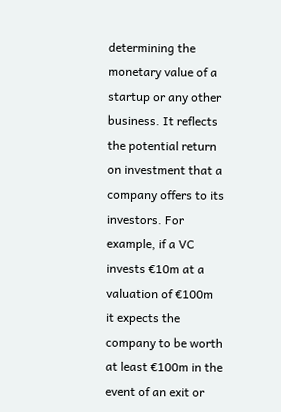determining the monetary value of a startup or any other business. It reflects the potential return on investment that a company offers to its investors. For example, if a VC invests €10m at a valuation of €100m it expects the company to be worth at least €100m in the event of an exit or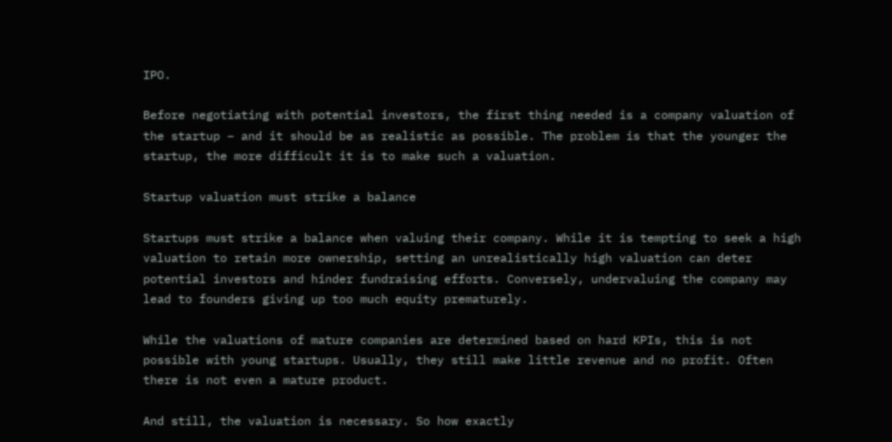IPO.

Before negotiating with potential investors, the first thing needed is a company valuation of the startup – and it should be as realistic as possible. The problem is that the younger the startup, the more difficult it is to make such a valuation.

Startup valuation must strike a balance

Startups must strike a balance when valuing their company. While it is tempting to seek a high valuation to retain more ownership, setting an unrealistically high valuation can deter potential investors and hinder fundraising efforts. Conversely, undervaluing the company may lead to founders giving up too much equity prematurely.

While the valuations of mature companies are determined based on hard KPIs, this is not possible with young startups. Usually, they still make little revenue and no profit. Often there is not even a mature product.

And still, the valuation is necessary. So how exactly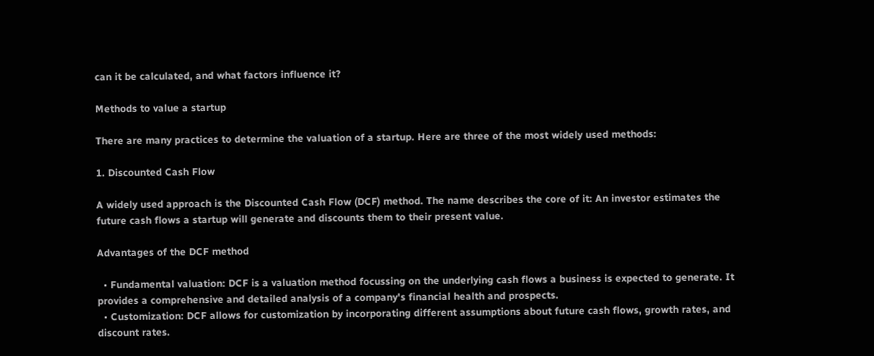can it be calculated, and what factors influence it?

Methods to value a startup

There are many practices to determine the valuation of a startup. Here are three of the most widely used methods:

1. Discounted Cash Flow

A widely used approach is the Discounted Cash Flow (DCF) method. The name describes the core of it: An investor estimates the future cash flows a startup will generate and discounts them to their present value.

Advantages of the DCF method

  • Fundamental valuation: DCF is a valuation method focussing on the underlying cash flows a business is expected to generate. It provides a comprehensive and detailed analysis of a company's financial health and prospects.
  • Customization: DCF allows for customization by incorporating different assumptions about future cash flows, growth rates, and discount rates.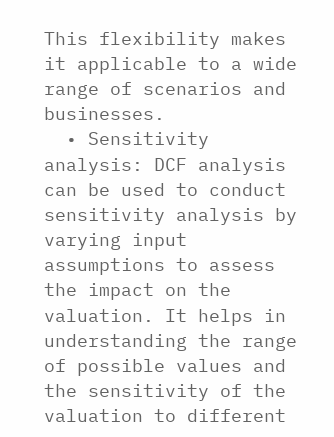This flexibility makes it applicable to a wide range of scenarios and businesses.
  • Sensitivity analysis: DCF analysis can be used to conduct sensitivity analysis by varying input assumptions to assess the impact on the valuation. It helps in understanding the range of possible values and the sensitivity of the valuation to different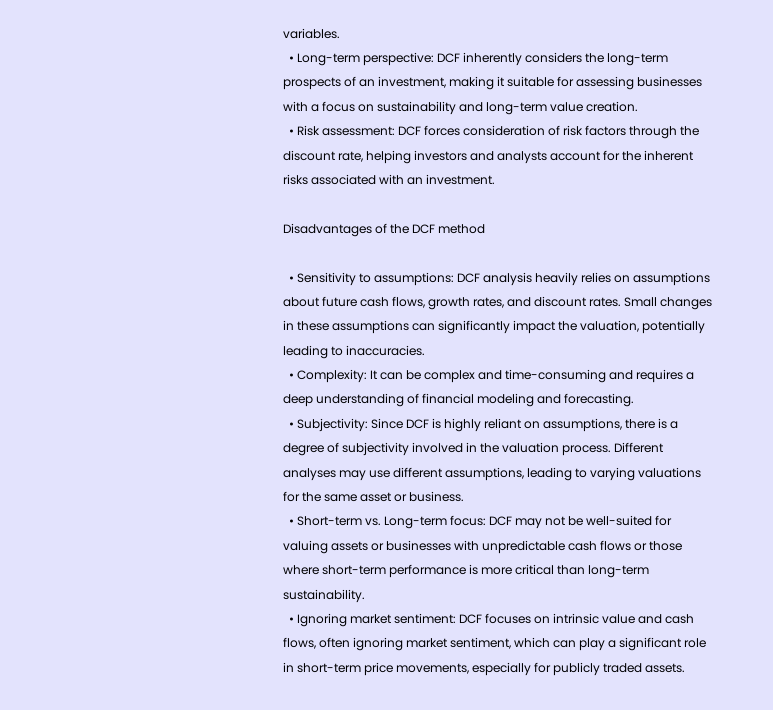variables.
  • Long-term perspective: DCF inherently considers the long-term prospects of an investment, making it suitable for assessing businesses with a focus on sustainability and long-term value creation.
  • Risk assessment: DCF forces consideration of risk factors through the discount rate, helping investors and analysts account for the inherent risks associated with an investment.

Disadvantages of the DCF method

  • Sensitivity to assumptions: DCF analysis heavily relies on assumptions about future cash flows, growth rates, and discount rates. Small changes in these assumptions can significantly impact the valuation, potentially leading to inaccuracies.
  • Complexity: It can be complex and time-consuming and requires a deep understanding of financial modeling and forecasting.
  • Subjectivity: Since DCF is highly reliant on assumptions, there is a degree of subjectivity involved in the valuation process. Different analyses may use different assumptions, leading to varying valuations for the same asset or business.
  • Short-term vs. Long-term focus: DCF may not be well-suited for valuing assets or businesses with unpredictable cash flows or those where short-term performance is more critical than long-term sustainability.
  • Ignoring market sentiment: DCF focuses on intrinsic value and cash flows, often ignoring market sentiment, which can play a significant role in short-term price movements, especially for publicly traded assets.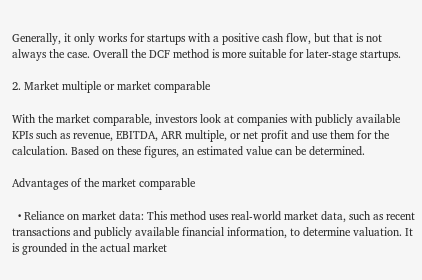Generally, it only works for startups with a positive cash flow, but that is not always the case. Overall the DCF method is more suitable for later-stage startups.

2. Market multiple or market comparable

With the market comparable, investors look at companies with publicly available KPIs such as revenue, EBITDA, ARR multiple, or net profit and use them for the calculation. Based on these figures, an estimated value can be determined.

Advantages of the market comparable

  • Reliance on market data: This method uses real-world market data, such as recent transactions and publicly available financial information, to determine valuation. It is grounded in the actual market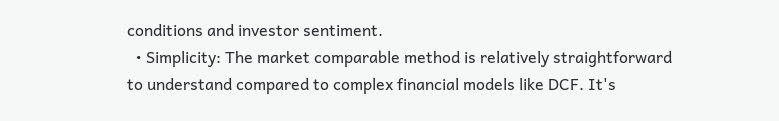conditions and investor sentiment.
  • Simplicity: The market comparable method is relatively straightforward to understand compared to complex financial models like DCF. It's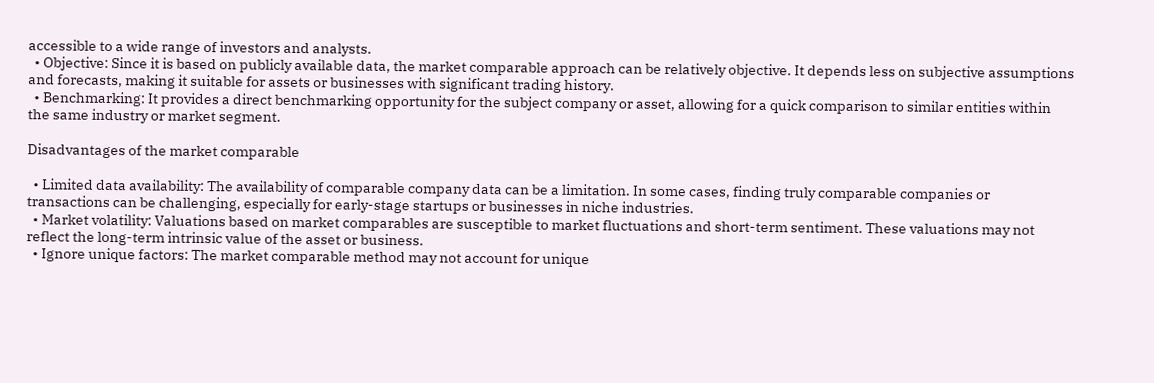accessible to a wide range of investors and analysts.
  • Objective: Since it is based on publicly available data, the market comparable approach can be relatively objective. It depends less on subjective assumptions and forecasts, making it suitable for assets or businesses with significant trading history.
  • Benchmarking: It provides a direct benchmarking opportunity for the subject company or asset, allowing for a quick comparison to similar entities within the same industry or market segment.

Disadvantages of the market comparable

  • Limited data availability: The availability of comparable company data can be a limitation. In some cases, finding truly comparable companies or transactions can be challenging, especially for early-stage startups or businesses in niche industries.
  • Market volatility: Valuations based on market comparables are susceptible to market fluctuations and short-term sentiment. These valuations may not reflect the long-term intrinsic value of the asset or business.
  • Ignore unique factors: The market comparable method may not account for unique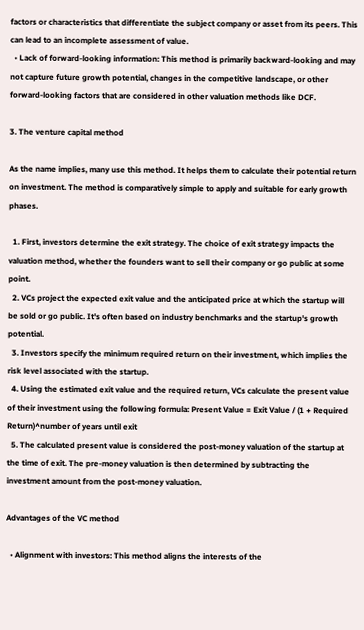factors or characteristics that differentiate the subject company or asset from its peers. This can lead to an incomplete assessment of value.
  • Lack of forward-looking information: This method is primarily backward-looking and may not capture future growth potential, changes in the competitive landscape, or other forward-looking factors that are considered in other valuation methods like DCF.

3. The venture capital method

As the name implies, many use this method. It helps them to calculate their potential return on investment. The method is comparatively simple to apply and suitable for early growth phases.

  1. First, investors determine the exit strategy. The choice of exit strategy impacts the valuation method, whether the founders want to sell their company or go public at some point.
  2. VCs project the expected exit value and the anticipated price at which the startup will be sold or go public. It's often based on industry benchmarks and the startup's growth potential.
  3. Investors specify the minimum required return on their investment, which implies the risk level associated with the startup.
  4. Using the estimated exit value and the required return, VCs calculate the present value of their investment using the following formula: Present Value = Exit Value / (1 + Required Return)^number of years until exit
  5. The calculated present value is considered the post-money valuation of the startup at the time of exit. The pre-money valuation is then determined by subtracting the investment amount from the post-money valuation.

Advantages of the VC method

  • Alignment with investors: This method aligns the interests of the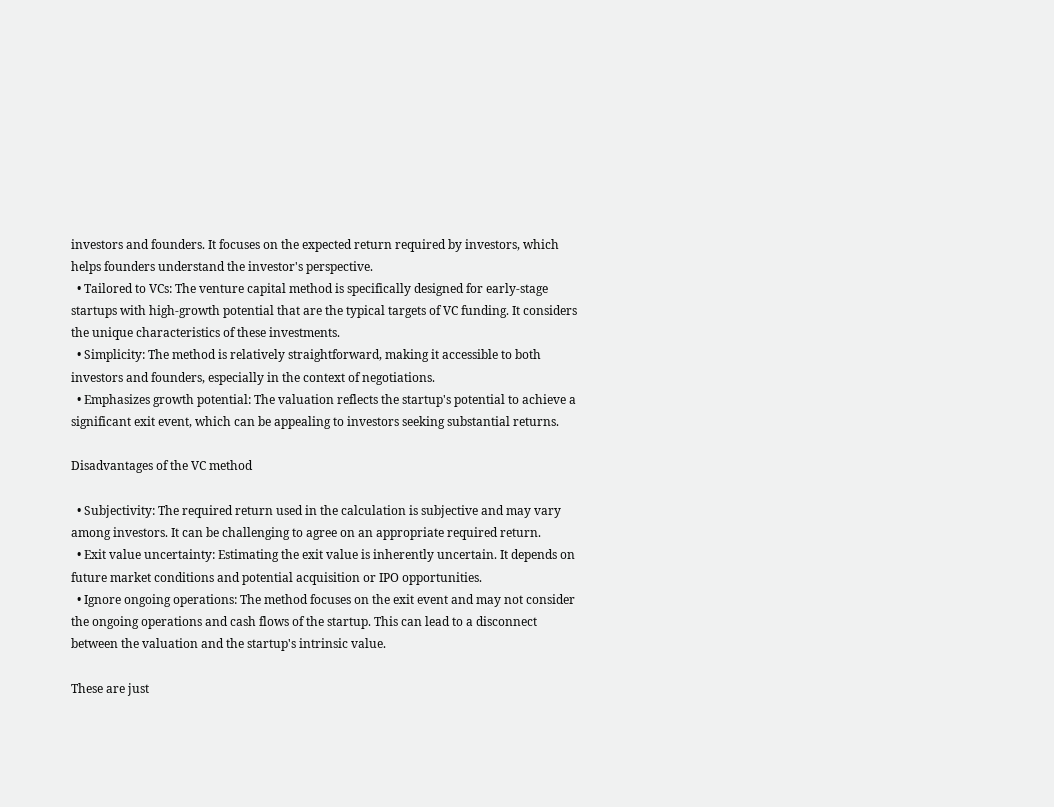investors and founders. It focuses on the expected return required by investors, which helps founders understand the investor's perspective.
  • Tailored to VCs: The venture capital method is specifically designed for early-stage startups with high-growth potential that are the typical targets of VC funding. It considers the unique characteristics of these investments.
  • Simplicity: The method is relatively straightforward, making it accessible to both investors and founders, especially in the context of negotiations.
  • Emphasizes growth potential: The valuation reflects the startup's potential to achieve a significant exit event, which can be appealing to investors seeking substantial returns.

Disadvantages of the VC method

  • Subjectivity: The required return used in the calculation is subjective and may vary among investors. It can be challenging to agree on an appropriate required return.
  • Exit value uncertainty: Estimating the exit value is inherently uncertain. It depends on future market conditions and potential acquisition or IPO opportunities.
  • Ignore ongoing operations: The method focuses on the exit event and may not consider the ongoing operations and cash flows of the startup. This can lead to a disconnect between the valuation and the startup's intrinsic value.

These are just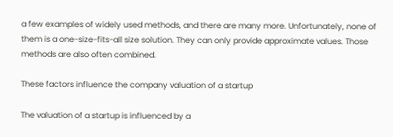a few examples of widely used methods, and there are many more. Unfortunately, none of them is a one-size-fits-all size solution. They can only provide approximate values. Those methods are also often combined.

These factors influence the company valuation of a startup

The valuation of a startup is influenced by a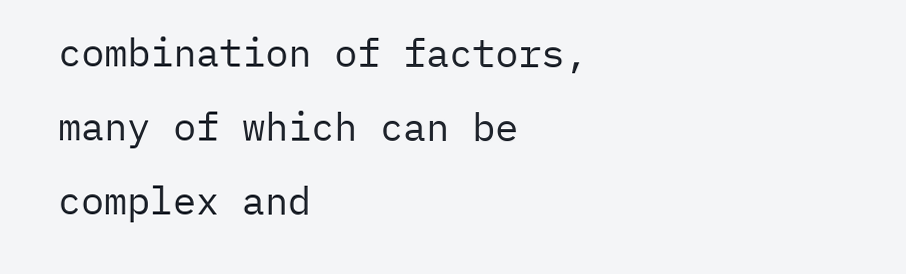combination of factors, many of which can be complex and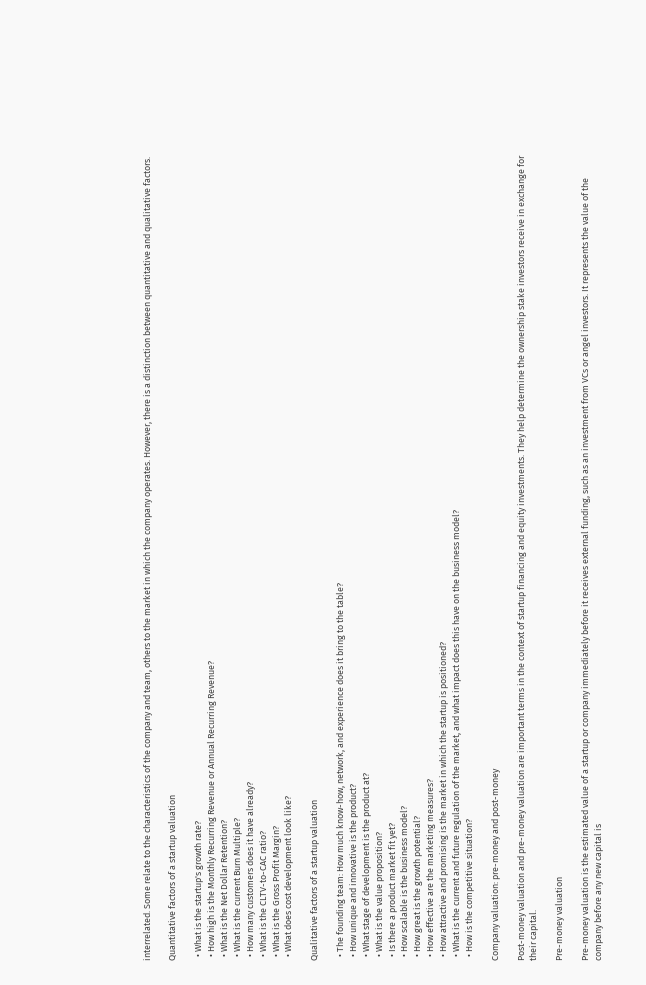interrelated. Some relate to the characteristics of the company and team, others to the market in which the company operates. However, there is a distinction between quantitative and qualitative factors.

Quantitative factors of a startup valuation

  • What is the startup's growth rate?
  • How high is the Monthly Recurring Revenue or Annual Recurring Revenue?
  • What is the Net Dollar Retention?
  • What is the current Burn Multiple?
  • How many customers does it have already?
  • What is the CLTV-to-CAC ratio?
  • What is the Gross Profit Margin?
  • What does cost development look like?

Qualitative factors of a startup valuation

  • The founding team: How much know-how, network, and experience does it bring to the table?
  • How unique and innovative is the product?
  • What stage of development is the product at?
  • What is the value proposition?
  • Is there a product market fit yet?
  • How scalable is the business model?
  • How great is the growth potential?
  • How effective are the marketing measures?
  • How attractive and promising is the market in which the startup is positioned?
  • What is the current and future regulation of the market, and what impact does this have on the business model?
  • How is the competitive situation?

Company valuation: pre-money and post-money

Post-money valuation and pre-money valuation are important terms in the context of startup financing and equity investments. They help determine the ownership stake investors receive in exchange for their capital.

Pre-money valuation

Pre-money valuation is the estimated value of a startup or company immediately before it receives external funding, such as an investment from VCs or angel investors. It represents the value of the company before any new capital is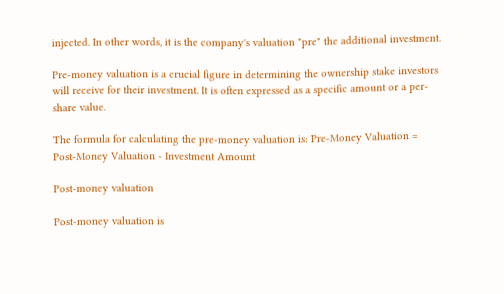injected. In other words, it is the company's valuation "pre" the additional investment.

Pre-money valuation is a crucial figure in determining the ownership stake investors will receive for their investment. It is often expressed as a specific amount or a per-share value.

The formula for calculating the pre-money valuation is: Pre-Money Valuation = Post-Money Valuation - Investment Amount

Post-money valuation

Post-money valuation is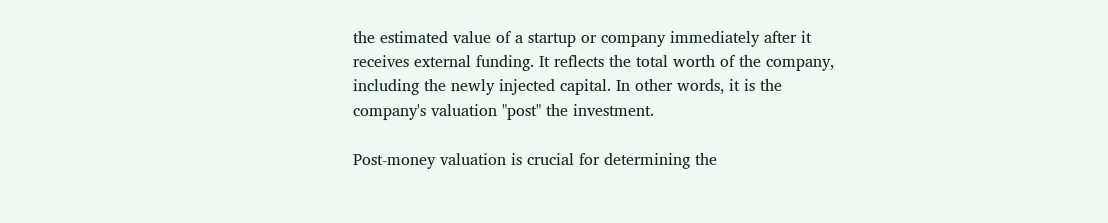the estimated value of a startup or company immediately after it receives external funding. It reflects the total worth of the company, including the newly injected capital. In other words, it is the company's valuation "post" the investment.

Post-money valuation is crucial for determining the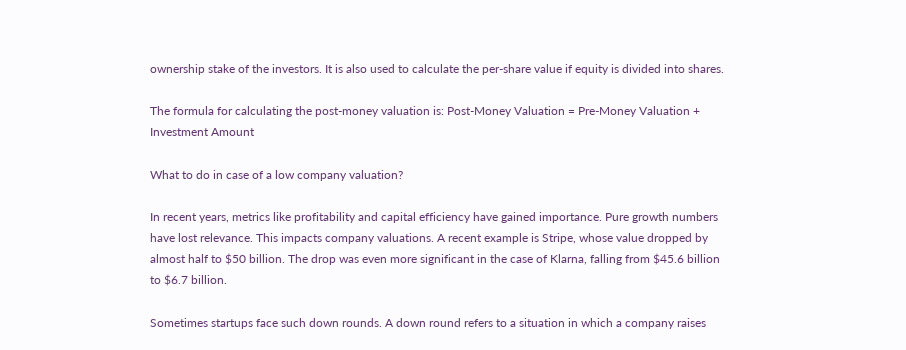ownership stake of the investors. It is also used to calculate the per-share value if equity is divided into shares.

The formula for calculating the post-money valuation is: Post-Money Valuation = Pre-Money Valuation + Investment Amount

What to do in case of a low company valuation?

In recent years, metrics like profitability and capital efficiency have gained importance. Pure growth numbers have lost relevance. This impacts company valuations. A recent example is Stripe, whose value dropped by almost half to $50 billion. The drop was even more significant in the case of Klarna, falling from $45.6 billion to $6.7 billion.

Sometimes startups face such down rounds. A down round refers to a situation in which a company raises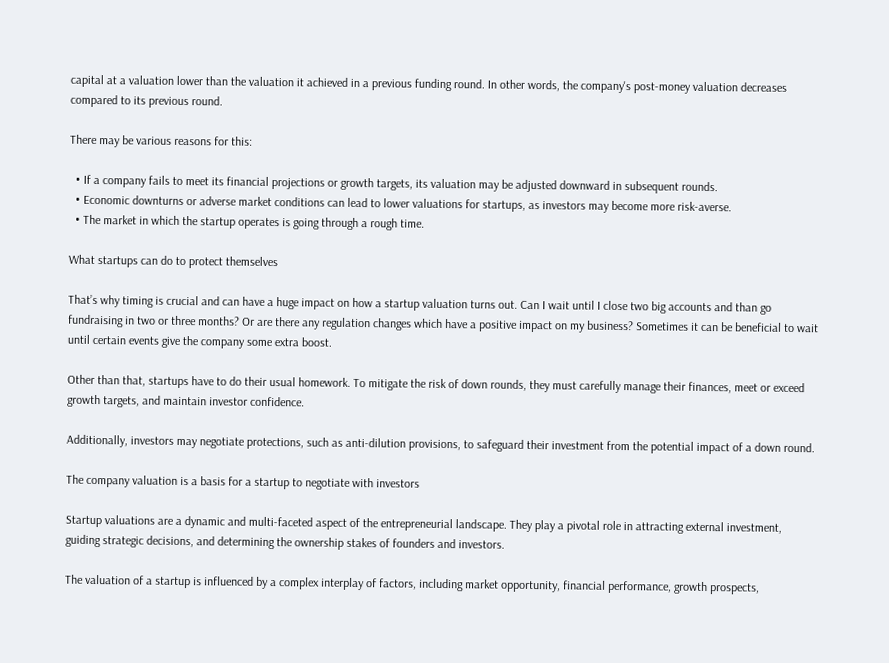capital at a valuation lower than the valuation it achieved in a previous funding round. In other words, the company's post-money valuation decreases compared to its previous round.

There may be various reasons for this:

  • If a company fails to meet its financial projections or growth targets, its valuation may be adjusted downward in subsequent rounds.
  • Economic downturns or adverse market conditions can lead to lower valuations for startups, as investors may become more risk-averse.
  • The market in which the startup operates is going through a rough time.

What startups can do to protect themselves

That’s why timing is crucial and can have a huge impact on how a startup valuation turns out. Can I wait until I close two big accounts and than go fundraising in two or three months? Or are there any regulation changes which have a positive impact on my business? Sometimes it can be beneficial to wait until certain events give the company some extra boost.

Other than that, startups have to do their usual homework. To mitigate the risk of down rounds, they must carefully manage their finances, meet or exceed growth targets, and maintain investor confidence.

Additionally, investors may negotiate protections, such as anti-dilution provisions, to safeguard their investment from the potential impact of a down round.

The company valuation is a basis for a startup to negotiate with investors

Startup valuations are a dynamic and multi-faceted aspect of the entrepreneurial landscape. They play a pivotal role in attracting external investment, guiding strategic decisions, and determining the ownership stakes of founders and investors.

The valuation of a startup is influenced by a complex interplay of factors, including market opportunity, financial performance, growth prospects,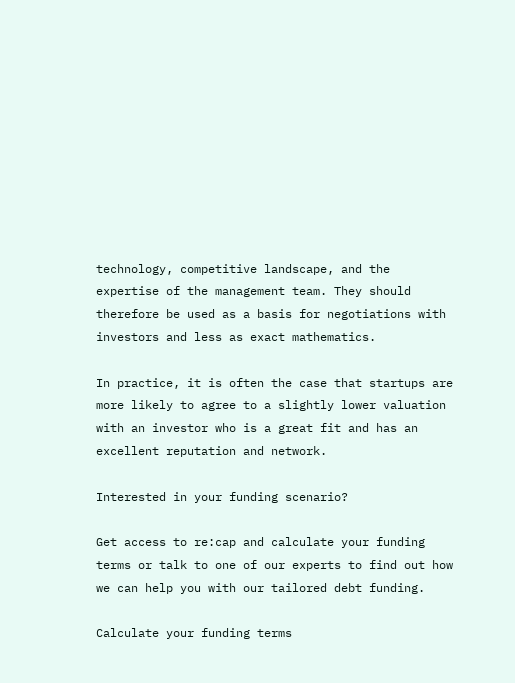technology, competitive landscape, and the expertise of the management team. They should therefore be used as a basis for negotiations with investors and less as exact mathematics.

In practice, it is often the case that startups are more likely to agree to a slightly lower valuation with an investor who is a great fit and has an excellent reputation and network.

Interested in your funding scenario?

Get access to re:cap and calculate your funding terms or talk to one of our experts to find out how we can help you with our tailored debt funding.

Calculate your funding terms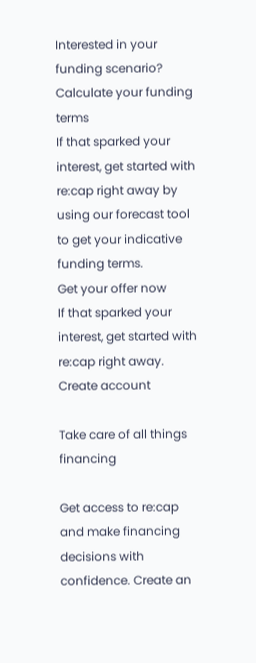Interested in your funding scenario?
Calculate your funding terms
If that sparked your interest, get started with re:cap right away by using our forecast tool to get your indicative funding terms.
Get your offer now
If that sparked your interest, get started with re:cap right away.
Create account

Take care of all things financing

Get access to re:cap and make financing decisions with confidence. Create an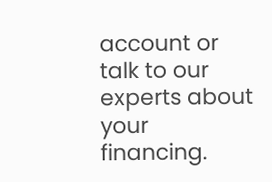account or talk to our experts about your financing.